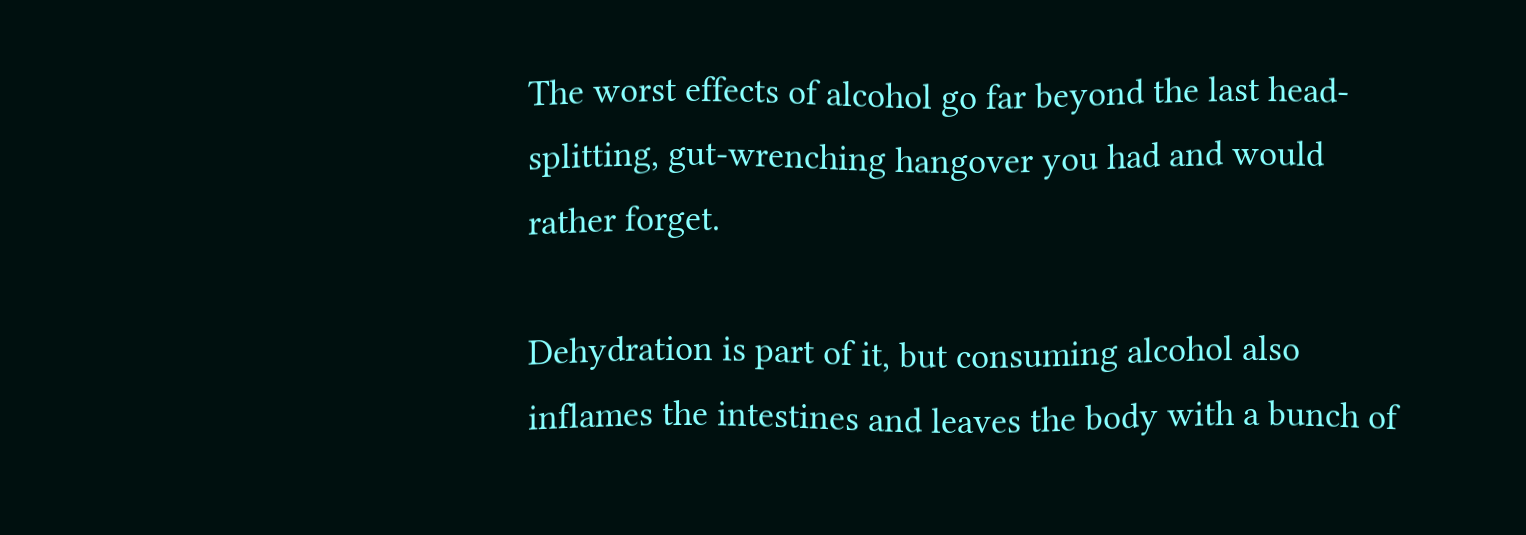The worst effects of alcohol go far beyond the last head-splitting, gut-wrenching hangover you had and would rather forget.

Dehydration is part of it, but consuming alcohol also inflames the intestines and leaves the body with a bunch of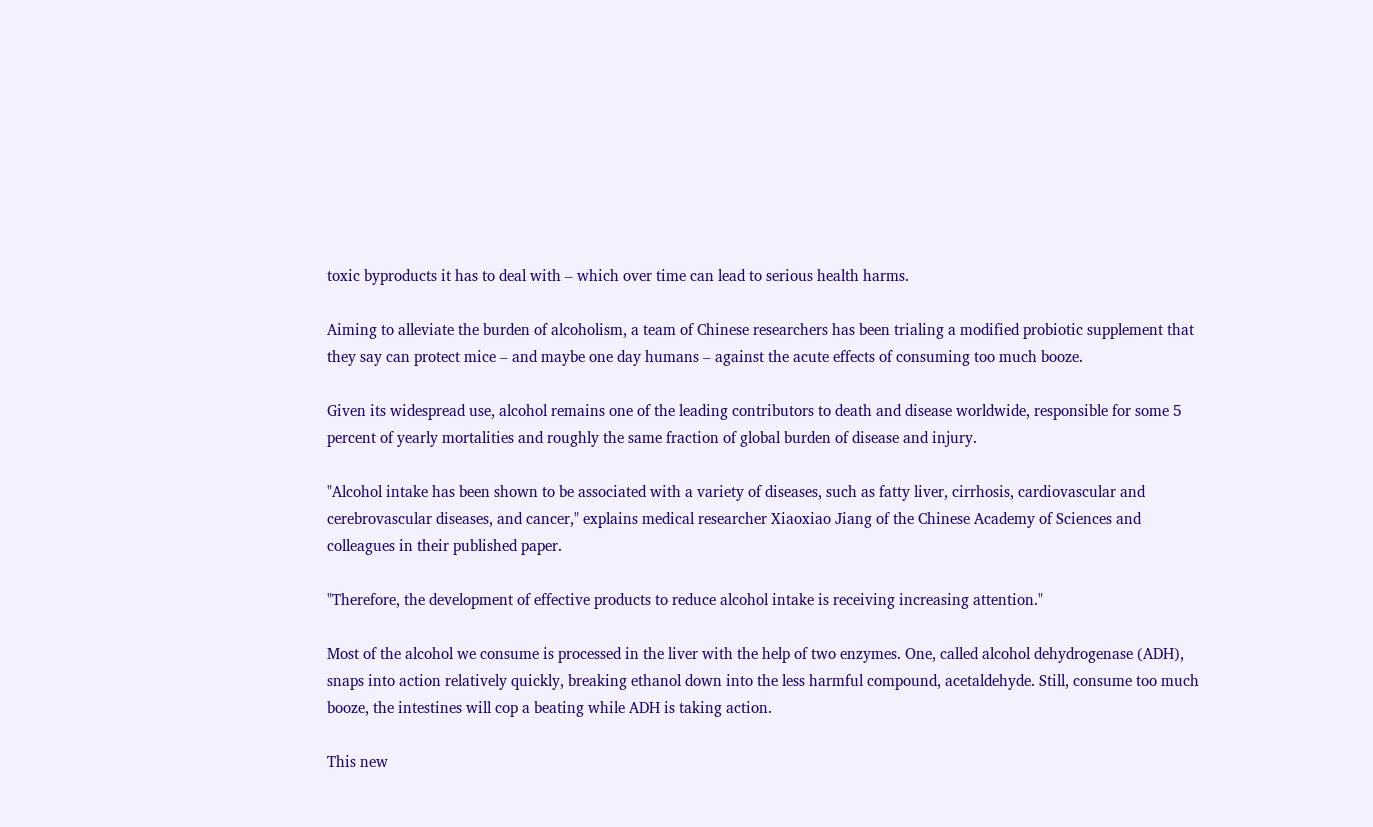toxic byproducts it has to deal with – which over time can lead to serious health harms.

Aiming to alleviate the burden of alcoholism, a team of Chinese researchers has been trialing a modified probiotic supplement that they say can protect mice – and maybe one day humans – against the acute effects of consuming too much booze.

Given its widespread use, alcohol remains one of the leading contributors to death and disease worldwide, responsible for some 5 percent of yearly mortalities and roughly the same fraction of global burden of disease and injury.

"Alcohol intake has been shown to be associated with a variety of diseases, such as fatty liver, cirrhosis, cardiovascular and cerebrovascular diseases, and cancer," explains medical researcher Xiaoxiao Jiang of the Chinese Academy of Sciences and colleagues in their published paper.

"Therefore, the development of effective products to reduce alcohol intake is receiving increasing attention."

Most of the alcohol we consume is processed in the liver with the help of two enzymes. One, called alcohol dehydrogenase (ADH), snaps into action relatively quickly, breaking ethanol down into the less harmful compound, acetaldehyde. Still, consume too much booze, the intestines will cop a beating while ADH is taking action.

This new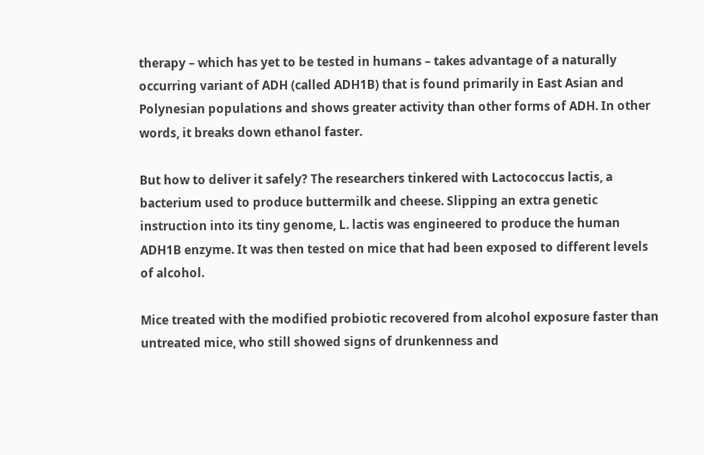therapy – which has yet to be tested in humans – takes advantage of a naturally occurring variant of ADH (called ADH1B) that is found primarily in East Asian and Polynesian populations and shows greater activity than other forms of ADH. In other words, it breaks down ethanol faster.

But how to deliver it safely? The researchers tinkered with Lactococcus lactis, a bacterium used to produce buttermilk and cheese. Slipping an extra genetic instruction into its tiny genome, L. lactis was engineered to produce the human ADH1B enzyme. It was then tested on mice that had been exposed to different levels of alcohol.

Mice treated with the modified probiotic recovered from alcohol exposure faster than untreated mice, who still showed signs of drunkenness and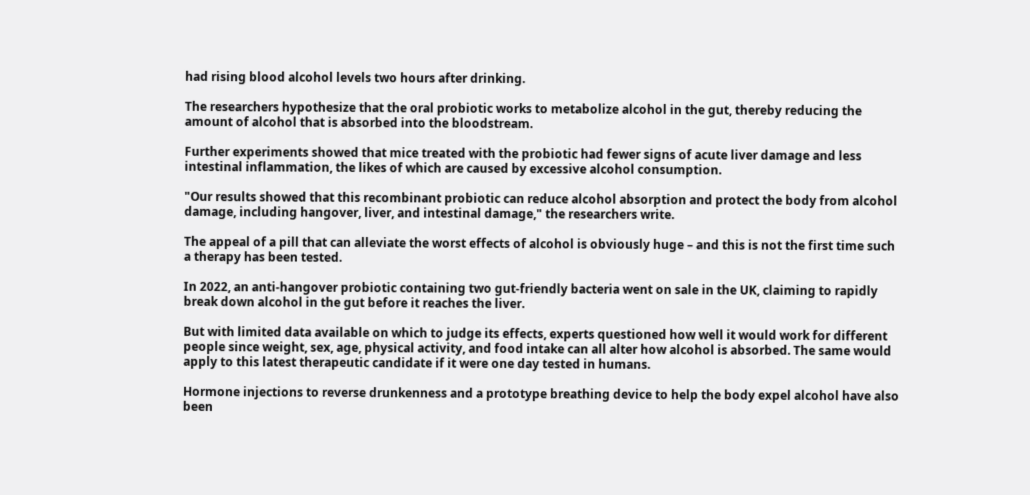had rising blood alcohol levels two hours after drinking.

The researchers hypothesize that the oral probiotic works to metabolize alcohol in the gut, thereby reducing the amount of alcohol that is absorbed into the bloodstream.

Further experiments showed that mice treated with the probiotic had fewer signs of acute liver damage and less intestinal inflammation, the likes of which are caused by excessive alcohol consumption.

"Our results showed that this recombinant probiotic can reduce alcohol absorption and protect the body from alcohol damage, including hangover, liver, and intestinal damage," the researchers write.

The appeal of a pill that can alleviate the worst effects of alcohol is obviously huge – and this is not the first time such a therapy has been tested.

In 2022, an anti-hangover probiotic containing two gut-friendly bacteria went on sale in the UK, claiming to rapidly break down alcohol in the gut before it reaches the liver.

But with limited data available on which to judge its effects, experts questioned how well it would work for different people since weight, sex, age, physical activity, and food intake can all alter how alcohol is absorbed. The same would apply to this latest therapeutic candidate if it were one day tested in humans.

Hormone injections to reverse drunkenness and a prototype breathing device to help the body expel alcohol have also been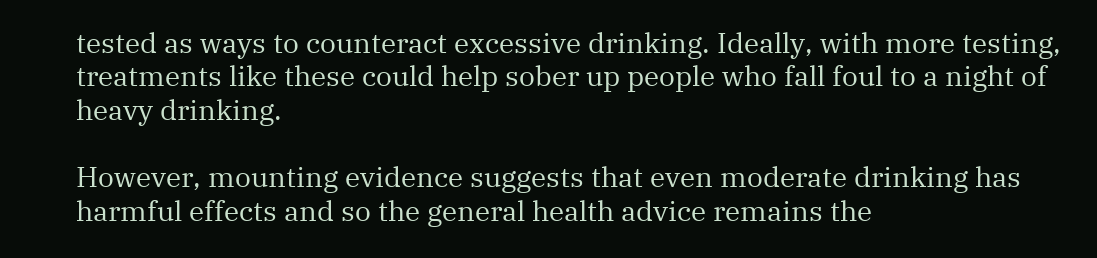tested as ways to counteract excessive drinking. Ideally, with more testing, treatments like these could help sober up people who fall foul to a night of heavy drinking.

However, mounting evidence suggests that even moderate drinking has harmful effects and so the general health advice remains the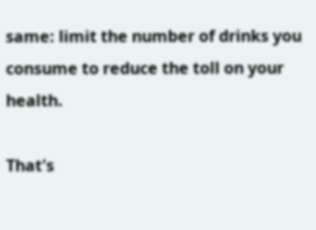same: limit the number of drinks you consume to reduce the toll on your health.

That's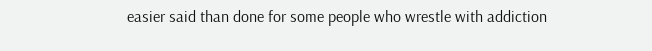easier said than done for some people who wrestle with addiction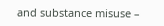and substance misuse –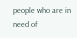people who are in need of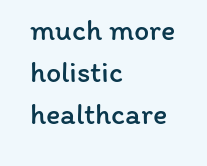much more holistic healthcare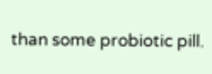than some probiotic pill.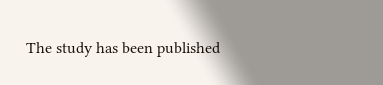The study has been published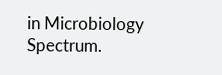in Microbiology Spectrum.